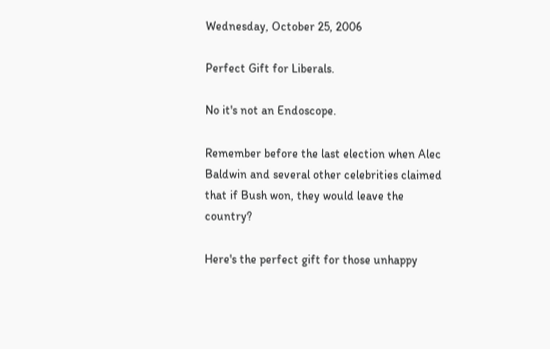Wednesday, October 25, 2006

Perfect Gift for Liberals.

No it's not an Endoscope.

Remember before the last election when Alec Baldwin and several other celebrities claimed that if Bush won, they would leave the country?

Here's the perfect gift for those unhappy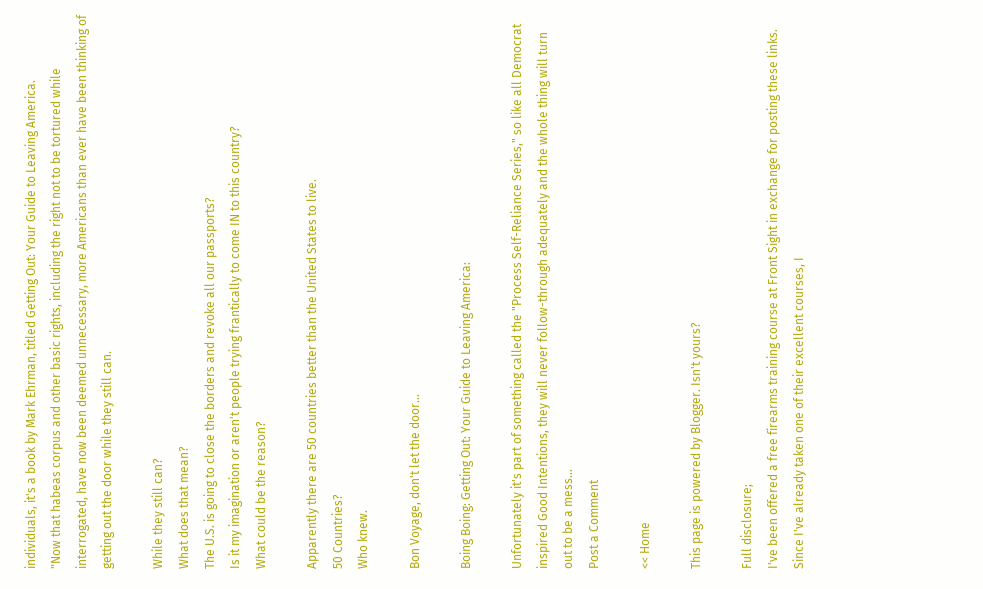individuals, it's a book by Mark Ehrman, titled Getting Out: Your Guide to Leaving America.
"Now that habeas corpus and other basic rights, including the right not to be tortured while interrogated, have now been deemed unnecessary, more Americans than ever have been thinking of getting out the door while they still can.

While they still can?
What does that mean?
The U.S. is going to close the borders and revoke all our passports?
Is it my imagination or aren't people trying frantically to come IN to this country?
What could be the reason?

Apparently there are 50 countries better than the United States to live.
50 Countries?
Who knew.

Bon Voyage, don't let the door...

Boing Boing: Getting Out: Your Guide to Leaving America:

Unfortunately it's part of something called the "Process Self-Reliance Series," so like all Democrat inspired Good Intentions, they will never follow-through adequately and the whole thing will turn out to be a mess...
Post a Comment

<< Home

This page is powered by Blogger. Isn't yours?

Full disclosure;
I've been offered a free firearms training course at Front Sight in exchange for posting these links.
Since I've already taken one of their excellent courses, I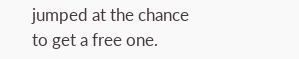jumped at the chance to get a free one.